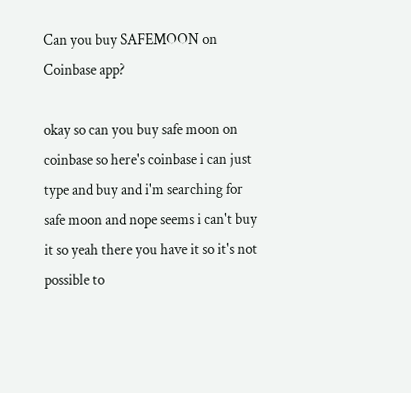Can you buy SAFEMOON on Coinbase app?

okay so can you buy safe moon on coinbase so here's coinbase i can just type and buy and i'm searching for safe moon and nope seems i can't buy it so yeah there you have it so it's not possible to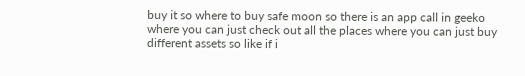buy it so where to buy safe moon so there is an app call in geeko where you can just check out all the places where you can just buy different assets so like if i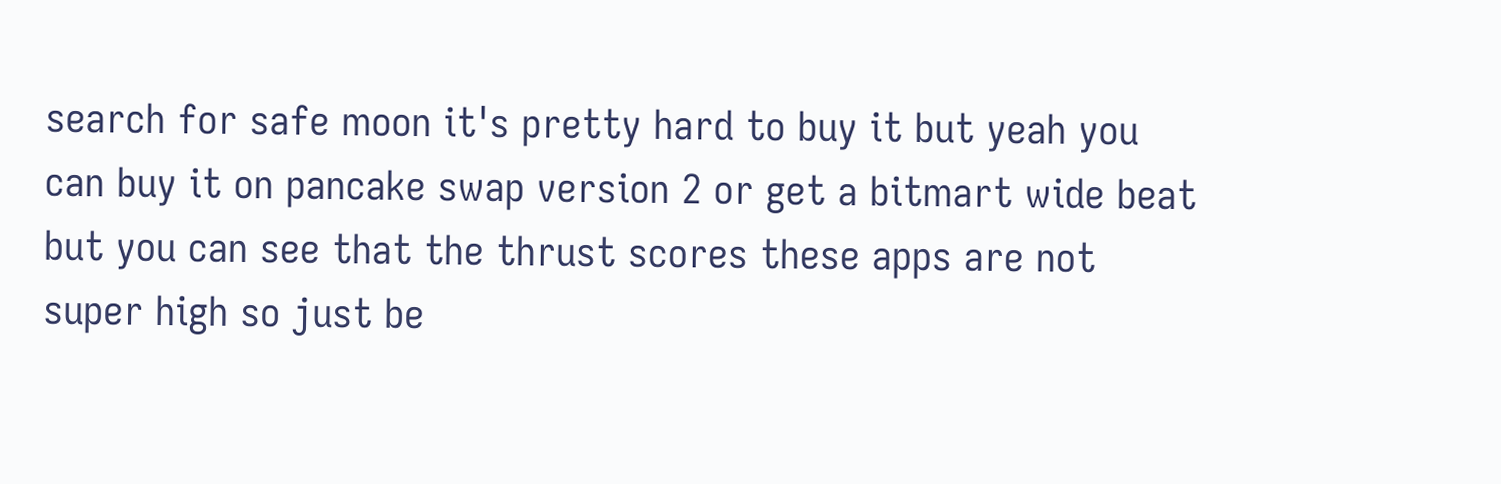search for safe moon it's pretty hard to buy it but yeah you can buy it on pancake swap version 2 or get a bitmart wide beat but you can see that the thrust scores these apps are not super high so just be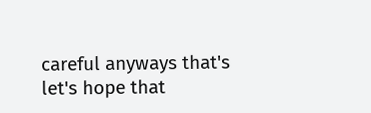careful anyways that's let's hope that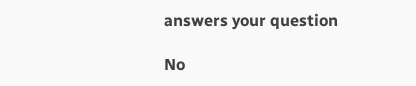answers your question

No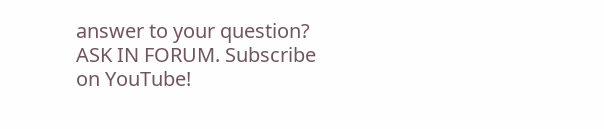answer to your question? ASK IN FORUM. Subscribe on YouTube!